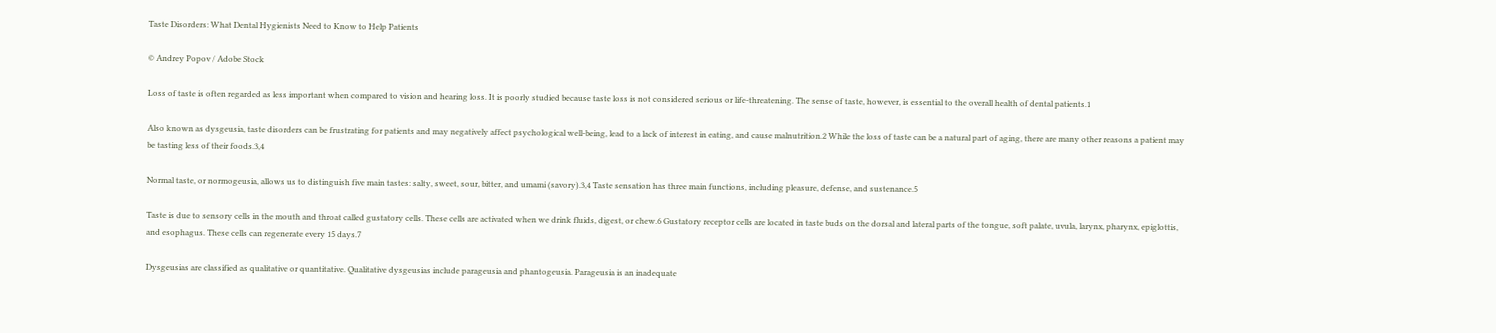Taste Disorders: What Dental Hygienists Need to Know to Help Patients

© Andrey Popov / Adobe Stock

Loss of taste is often regarded as less important when compared to vision and hearing loss. It is poorly studied because taste loss is not considered serious or life-threatening. The sense of taste, however, is essential to the overall health of dental patients.1

Also known as dysgeusia, taste disorders can be frustrating for patients and may negatively affect psychological well-being, lead to a lack of interest in eating, and cause malnutrition.2 While the loss of taste can be a natural part of aging, there are many other reasons a patient may be tasting less of their foods.3,4

Normal taste, or normogeusia, allows us to distinguish five main tastes: salty, sweet, sour, bitter, and umami (savory).3,4 Taste sensation has three main functions, including pleasure, defense, and sustenance.5

Taste is due to sensory cells in the mouth and throat called gustatory cells. These cells are activated when we drink fluids, digest, or chew.6 Gustatory receptor cells are located in taste buds on the dorsal and lateral parts of the tongue, soft palate, uvula, larynx, pharynx, epiglottis, and esophagus. These cells can regenerate every 15 days.7

Dysgeusias are classified as qualitative or quantitative. Qualitative dysgeusias include parageusia and phantogeusia. Parageusia is an inadequate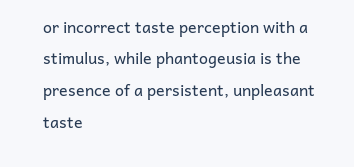or incorrect taste perception with a stimulus, while phantogeusia is the presence of a persistent, unpleasant taste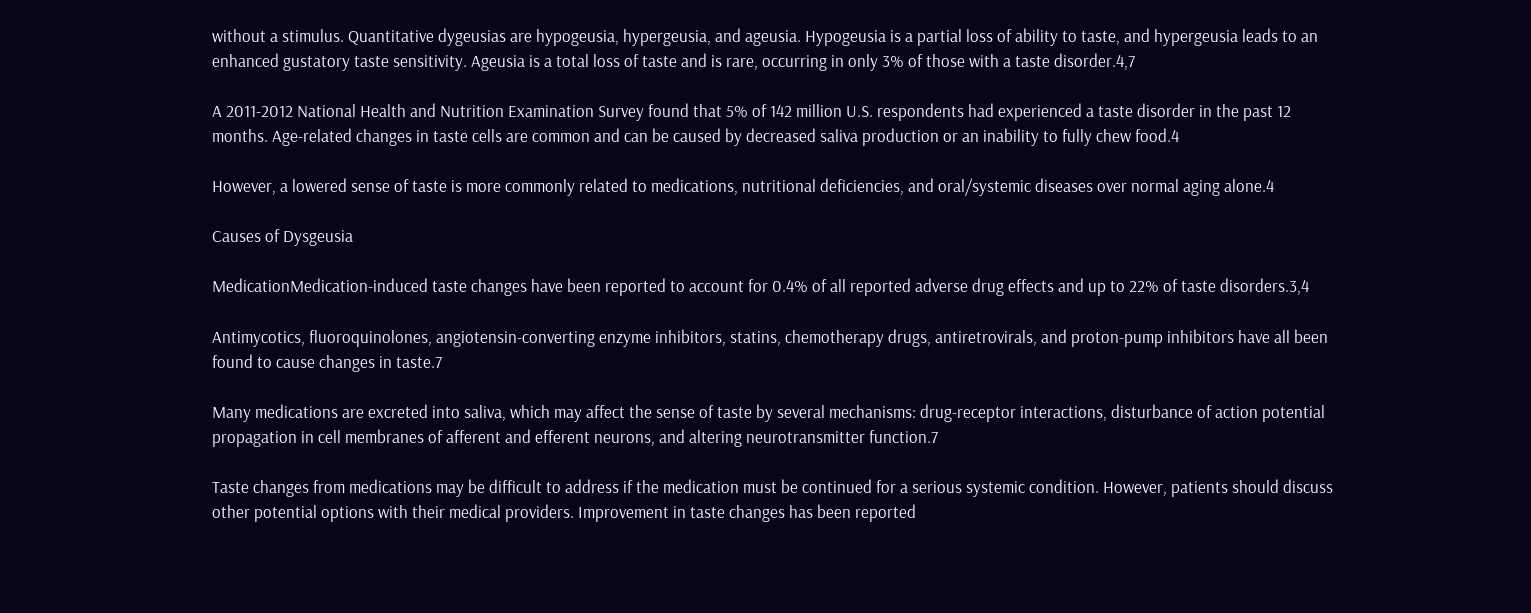without a stimulus. Quantitative dygeusias are hypogeusia, hypergeusia, and ageusia. Hypogeusia is a partial loss of ability to taste, and hypergeusia leads to an enhanced gustatory taste sensitivity. Ageusia is a total loss of taste and is rare, occurring in only 3% of those with a taste disorder.4,7

A 2011-2012 National Health and Nutrition Examination Survey found that 5% of 142 million U.S. respondents had experienced a taste disorder in the past 12 months. Age-related changes in taste cells are common and can be caused by decreased saliva production or an inability to fully chew food.4

However, a lowered sense of taste is more commonly related to medications, nutritional deficiencies, and oral/systemic diseases over normal aging alone.4

Causes of Dysgeusia

MedicationMedication-induced taste changes have been reported to account for 0.4% of all reported adverse drug effects and up to 22% of taste disorders.3,4

Antimycotics, fluoroquinolones, angiotensin-converting enzyme inhibitors, statins, chemotherapy drugs, antiretrovirals, and proton-pump inhibitors have all been found to cause changes in taste.7

Many medications are excreted into saliva, which may affect the sense of taste by several mechanisms: drug-receptor interactions, disturbance of action potential propagation in cell membranes of afferent and efferent neurons, and altering neurotransmitter function.7

Taste changes from medications may be difficult to address if the medication must be continued for a serious systemic condition. However, patients should discuss other potential options with their medical providers. Improvement in taste changes has been reported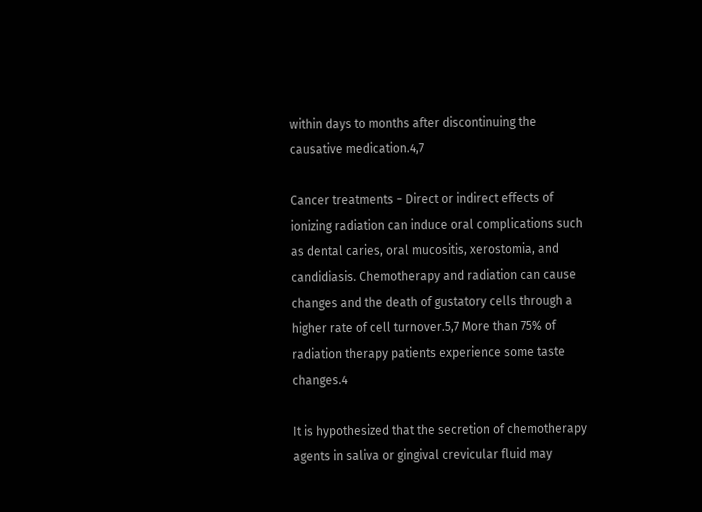within days to months after discontinuing the causative medication.4,7

Cancer treatments − Direct or indirect effects of ionizing radiation can induce oral complications such as dental caries, oral mucositis, xerostomia, and candidiasis. Chemotherapy and radiation can cause changes and the death of gustatory cells through a higher rate of cell turnover.5,7 More than 75% of radiation therapy patients experience some taste changes.4

It is hypothesized that the secretion of chemotherapy agents in saliva or gingival crevicular fluid may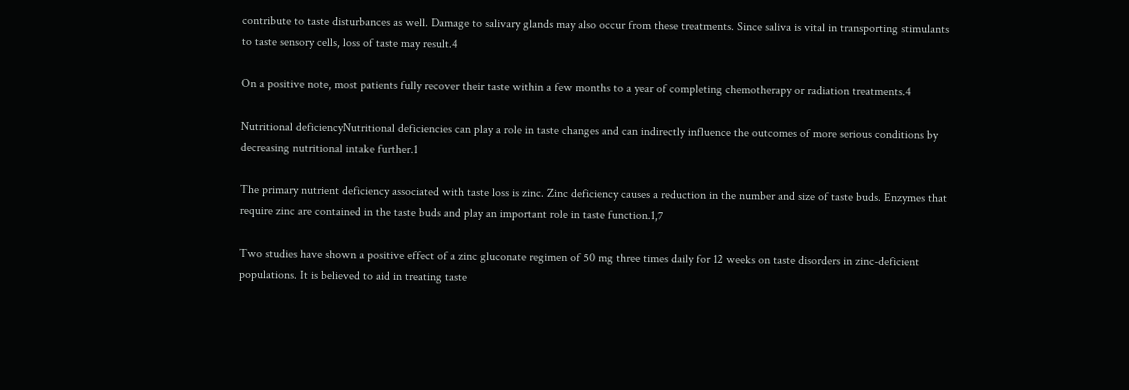contribute to taste disturbances as well. Damage to salivary glands may also occur from these treatments. Since saliva is vital in transporting stimulants to taste sensory cells, loss of taste may result.4

On a positive note, most patients fully recover their taste within a few months to a year of completing chemotherapy or radiation treatments.4

Nutritional deficiencyNutritional deficiencies can play a role in taste changes and can indirectly influence the outcomes of more serious conditions by decreasing nutritional intake further.1

The primary nutrient deficiency associated with taste loss is zinc. Zinc deficiency causes a reduction in the number and size of taste buds. Enzymes that require zinc are contained in the taste buds and play an important role in taste function.1,7

Two studies have shown a positive effect of a zinc gluconate regimen of 50 mg three times daily for 12 weeks on taste disorders in zinc-deficient populations. It is believed to aid in treating taste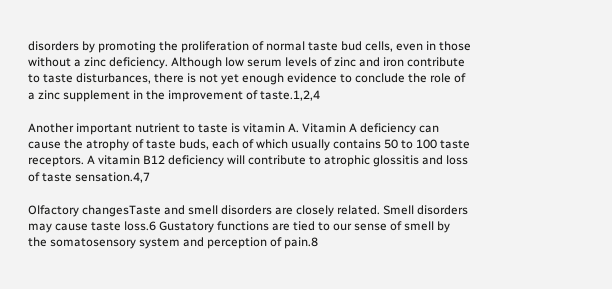disorders by promoting the proliferation of normal taste bud cells, even in those without a zinc deficiency. Although low serum levels of zinc and iron contribute to taste disturbances, there is not yet enough evidence to conclude the role of a zinc supplement in the improvement of taste.1,2,4

Another important nutrient to taste is vitamin A. Vitamin A deficiency can cause the atrophy of taste buds, each of which usually contains 50 to 100 taste receptors. A vitamin B12 deficiency will contribute to atrophic glossitis and loss of taste sensation.4,7

Olfactory changesTaste and smell disorders are closely related. Smell disorders may cause taste loss.6 Gustatory functions are tied to our sense of smell by the somatosensory system and perception of pain.8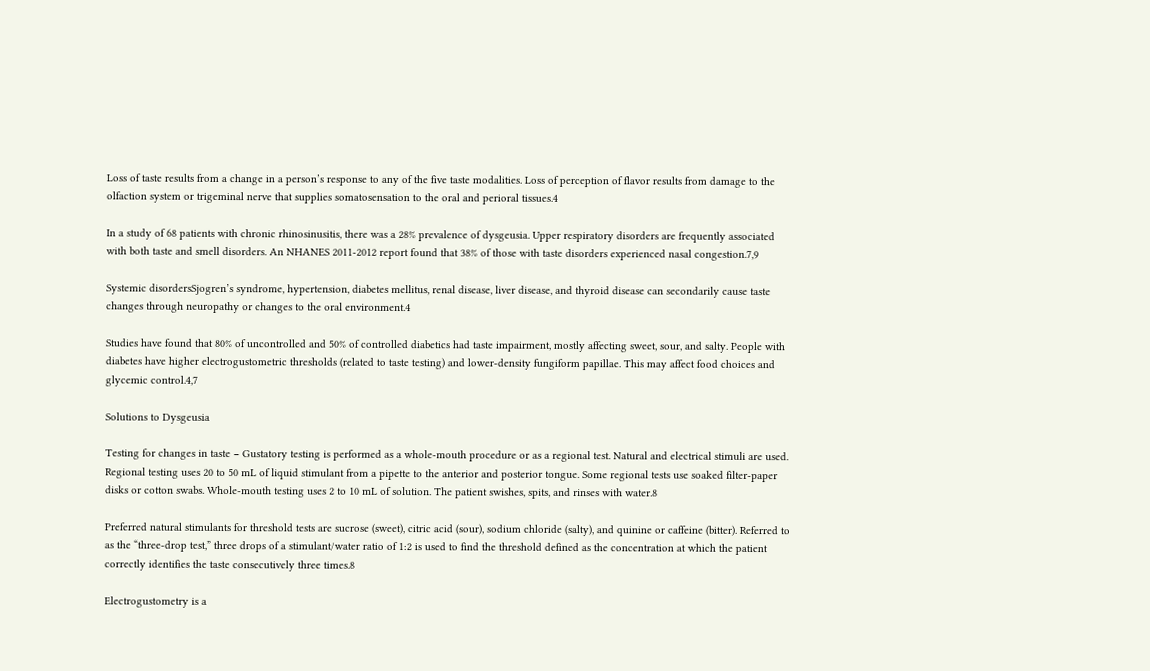Loss of taste results from a change in a person’s response to any of the five taste modalities. Loss of perception of flavor results from damage to the olfaction system or trigeminal nerve that supplies somatosensation to the oral and perioral tissues.4

In a study of 68 patients with chronic rhinosinusitis, there was a 28% prevalence of dysgeusia. Upper respiratory disorders are frequently associated with both taste and smell disorders. An NHANES 2011-2012 report found that 38% of those with taste disorders experienced nasal congestion.7,9

Systemic disordersSjogren’s syndrome, hypertension, diabetes mellitus, renal disease, liver disease, and thyroid disease can secondarily cause taste changes through neuropathy or changes to the oral environment.4

Studies have found that 80% of uncontrolled and 50% of controlled diabetics had taste impairment, mostly affecting sweet, sour, and salty. People with diabetes have higher electrogustometric thresholds (related to taste testing) and lower-density fungiform papillae. This may affect food choices and glycemic control.4,7

Solutions to Dysgeusia

Testing for changes in taste − Gustatory testing is performed as a whole-mouth procedure or as a regional test. Natural and electrical stimuli are used. Regional testing uses 20 to 50 mL of liquid stimulant from a pipette to the anterior and posterior tongue. Some regional tests use soaked filter-paper disks or cotton swabs. Whole-mouth testing uses 2 to 10 mL of solution. The patient swishes, spits, and rinses with water.8

Preferred natural stimulants for threshold tests are sucrose (sweet), citric acid (sour), sodium chloride (salty), and quinine or caffeine (bitter). Referred to as the “three-drop test,” three drops of a stimulant/water ratio of 1:2 is used to find the threshold defined as the concentration at which the patient correctly identifies the taste consecutively three times.8

Electrogustometry is a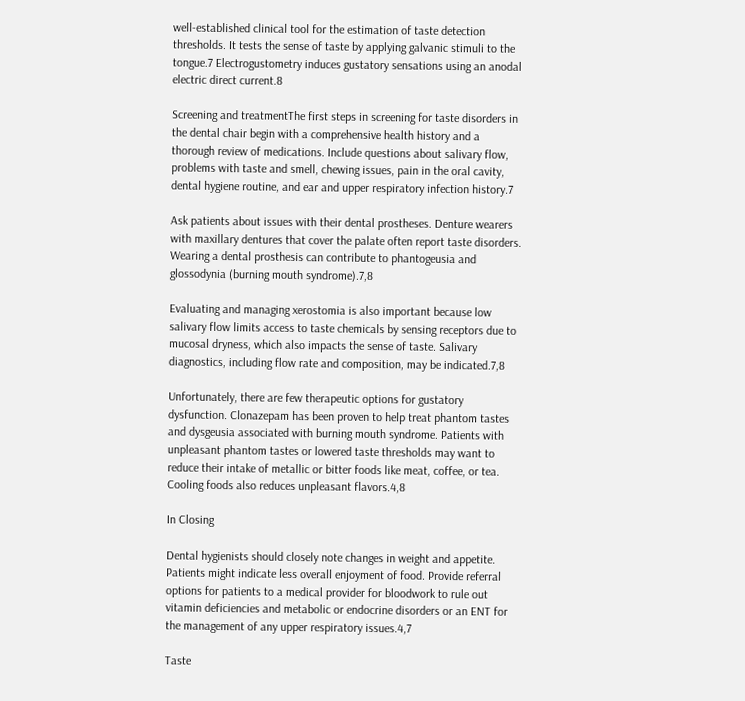well-established clinical tool for the estimation of taste detection thresholds. It tests the sense of taste by applying galvanic stimuli to the tongue.7 Electrogustometry induces gustatory sensations using an anodal electric direct current.8

Screening and treatmentThe first steps in screening for taste disorders in the dental chair begin with a comprehensive health history and a thorough review of medications. Include questions about salivary flow, problems with taste and smell, chewing issues, pain in the oral cavity, dental hygiene routine, and ear and upper respiratory infection history.7

Ask patients about issues with their dental prostheses. Denture wearers with maxillary dentures that cover the palate often report taste disorders. Wearing a dental prosthesis can contribute to phantogeusia and glossodynia (burning mouth syndrome).7,8

Evaluating and managing xerostomia is also important because low salivary flow limits access to taste chemicals by sensing receptors due to mucosal dryness, which also impacts the sense of taste. Salivary diagnostics, including flow rate and composition, may be indicated.7,8

Unfortunately, there are few therapeutic options for gustatory dysfunction. Clonazepam has been proven to help treat phantom tastes and dysgeusia associated with burning mouth syndrome. Patients with unpleasant phantom tastes or lowered taste thresholds may want to reduce their intake of metallic or bitter foods like meat, coffee, or tea. Cooling foods also reduces unpleasant flavors.4,8

In Closing

Dental hygienists should closely note changes in weight and appetite. Patients might indicate less overall enjoyment of food. Provide referral options for patients to a medical provider for bloodwork to rule out vitamin deficiencies and metabolic or endocrine disorders or an ENT for the management of any upper respiratory issues.4,7

Taste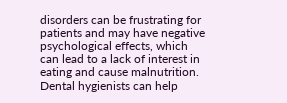disorders can be frustrating for patients and may have negative psychological effects, which can lead to a lack of interest in eating and cause malnutrition. Dental hygienists can help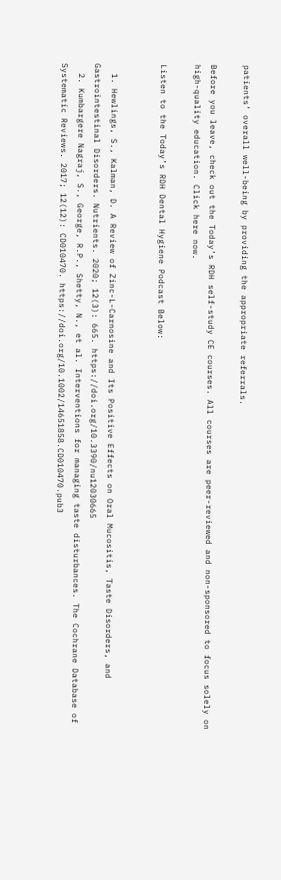patients’ overall well-being by providing the appropriate referrals.

Before you leave, check out the Today’s RDH self-study CE courses. All courses are peer-reviewed and non-sponsored to focus solely on high-quality education. Click here now.

Listen to the Today’s RDH Dental Hygiene Podcast Below:


  1. Hewlings, S., Kalman, D. A Review of Zinc-L-Carnosine and Its Positive Effects on Oral Mucositis, Taste Disorders, and Gastrointestinal Disorders. Nutrients. 2020; 12(3): 665. https://doi.org/10.3390/nu12030665
  2. Kumbargere Nagraj, S., George, R.P., Shetty, N., et al. Interventions for managing taste disturbances. The Cochrane Database of Systematic Reviews. 2017; 12(12): CD010470. https://doi.org/10.1002/14651858.CD010470.pub3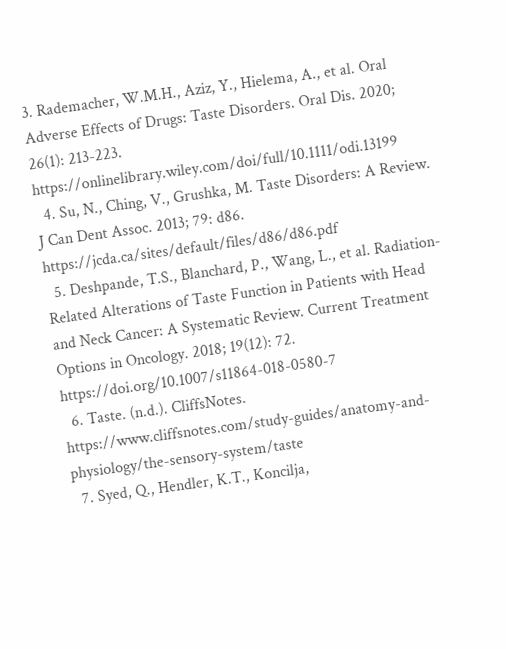3. Rademacher, W.M.H., Aziz, Y., Hielema, A., et al. Oral Adverse Effects of Drugs: Taste Disorders. Oral Dis. 2020; 26(1): 213-223. https://onlinelibrary.wiley.com/doi/full/10.1111/odi.13199
  4. Su, N., Ching, V., Grushka, M. Taste Disorders: A Review. J Can Dent Assoc. 2013; 79: d86. https://jcda.ca/sites/default/files/d86/d86.pdf
  5. Deshpande, T.S., Blanchard, P., Wang, L., et al. Radiation-Related Alterations of Taste Function in Patients with Head and Neck Cancer: A Systematic Review. Current Treatment Options in Oncology. 2018; 19(12): 72. https://doi.org/10.1007/s11864-018-0580-7
  6. Taste. (n.d.). CliffsNotes. https://www.cliffsnotes.com/study-guides/anatomy-and-physiology/the-sensory-system/taste
  7. Syed, Q., Hendler, K.T., Koncilja,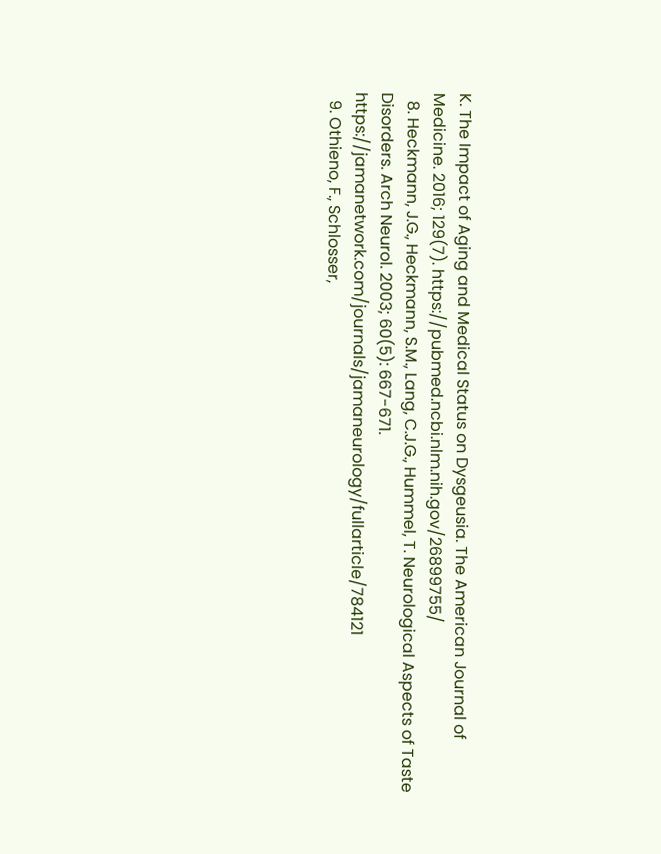K. The Impact of Aging and Medical Status on Dysgeusia. The American Journal of Medicine. 2016; 129(7). https://pubmed.ncbi.nlm.nih.gov/26899755/
  8. Heckmann, J.G., Heckmann, S.M., Lang, C.J.G., Hummel, T. Neurological Aspects of Taste Disorders. Arch Neurol. 2003; 60(5): 667-671. https://jamanetwork.com/journals/jamaneurology/fullarticle/784121
  9. Othieno, F., Schlosser,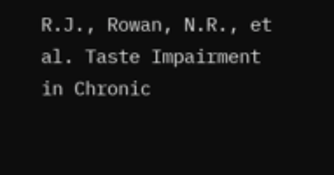R.J., Rowan, N.R., et al. Taste Impairment in Chronic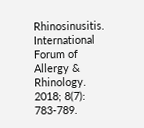Rhinosinusitis. International Forum of Allergy & Rhinology. 2018; 8(7): 783-789.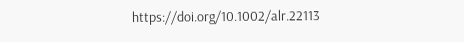https://doi.org/10.1002/alr.22113